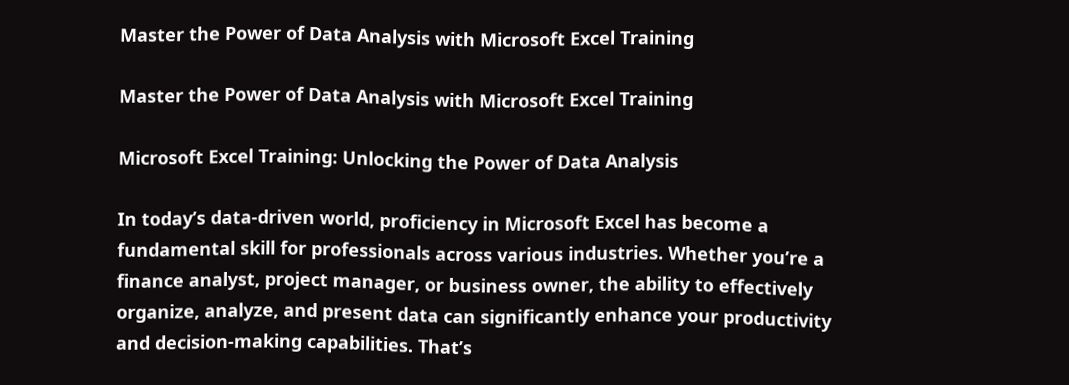Master the Power of Data Analysis with Microsoft Excel Training

Master the Power of Data Analysis with Microsoft Excel Training

Microsoft Excel Training: Unlocking the Power of Data Analysis

In today’s data-driven world, proficiency in Microsoft Excel has become a fundamental skill for professionals across various industries. Whether you’re a finance analyst, project manager, or business owner, the ability to effectively organize, analyze, and present data can significantly enhance your productivity and decision-making capabilities. That’s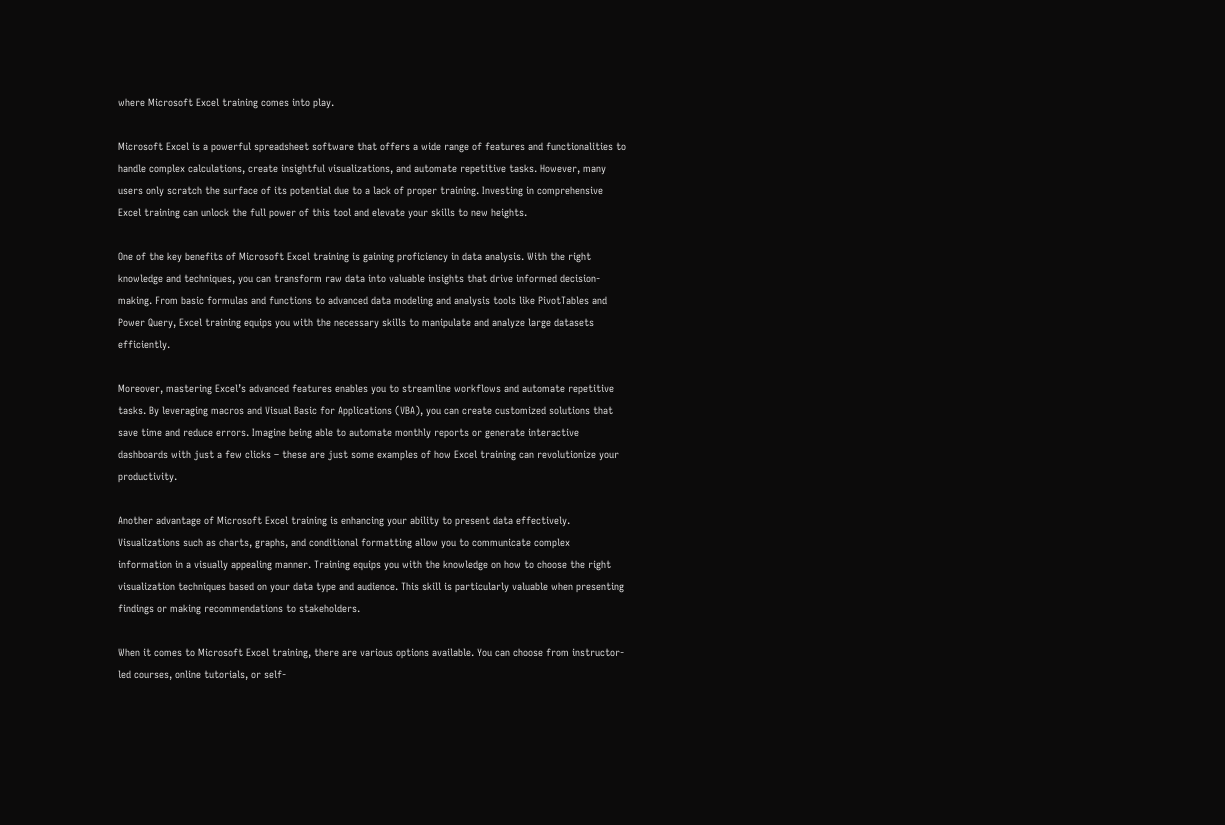where Microsoft Excel training comes into play.

Microsoft Excel is a powerful spreadsheet software that offers a wide range of features and functionalities to handle complex calculations, create insightful visualizations, and automate repetitive tasks. However, many users only scratch the surface of its potential due to a lack of proper training. Investing in comprehensive Excel training can unlock the full power of this tool and elevate your skills to new heights.

One of the key benefits of Microsoft Excel training is gaining proficiency in data analysis. With the right knowledge and techniques, you can transform raw data into valuable insights that drive informed decision-making. From basic formulas and functions to advanced data modeling and analysis tools like PivotTables and Power Query, Excel training equips you with the necessary skills to manipulate and analyze large datasets efficiently.

Moreover, mastering Excel’s advanced features enables you to streamline workflows and automate repetitive tasks. By leveraging macros and Visual Basic for Applications (VBA), you can create customized solutions that save time and reduce errors. Imagine being able to automate monthly reports or generate interactive dashboards with just a few clicks – these are just some examples of how Excel training can revolutionize your productivity.

Another advantage of Microsoft Excel training is enhancing your ability to present data effectively. Visualizations such as charts, graphs, and conditional formatting allow you to communicate complex information in a visually appealing manner. Training equips you with the knowledge on how to choose the right visualization techniques based on your data type and audience. This skill is particularly valuable when presenting findings or making recommendations to stakeholders.

When it comes to Microsoft Excel training, there are various options available. You can choose from instructor-led courses, online tutorials, or self-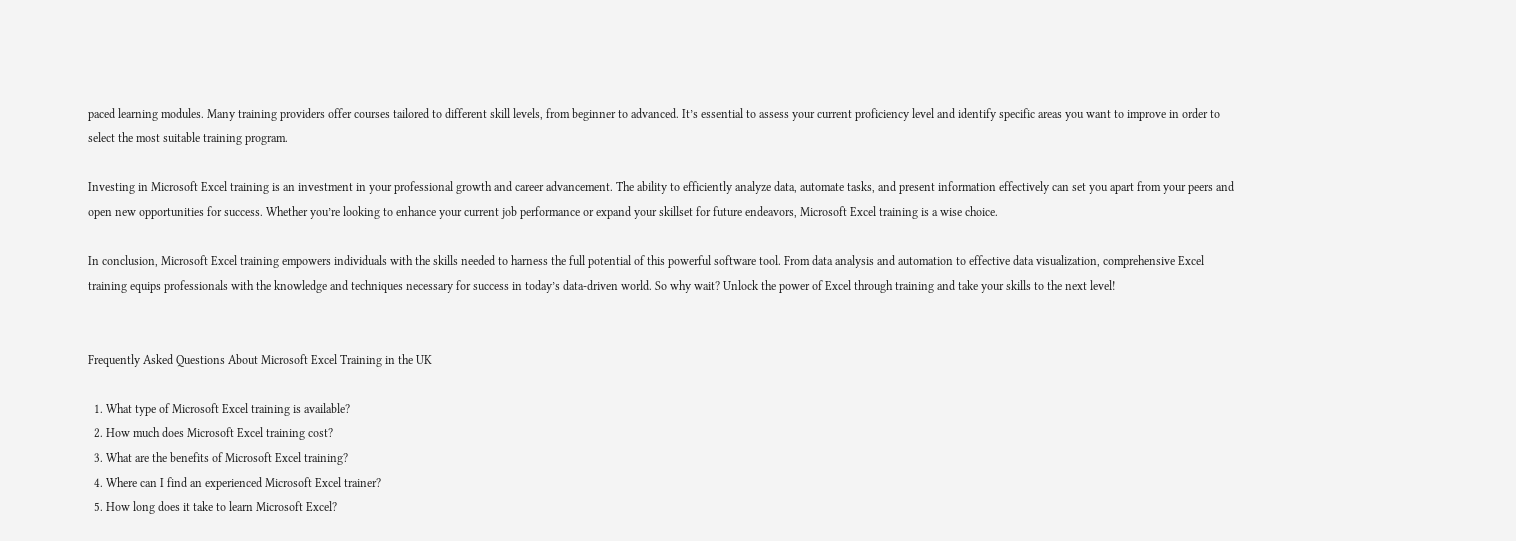paced learning modules. Many training providers offer courses tailored to different skill levels, from beginner to advanced. It’s essential to assess your current proficiency level and identify specific areas you want to improve in order to select the most suitable training program.

Investing in Microsoft Excel training is an investment in your professional growth and career advancement. The ability to efficiently analyze data, automate tasks, and present information effectively can set you apart from your peers and open new opportunities for success. Whether you’re looking to enhance your current job performance or expand your skillset for future endeavors, Microsoft Excel training is a wise choice.

In conclusion, Microsoft Excel training empowers individuals with the skills needed to harness the full potential of this powerful software tool. From data analysis and automation to effective data visualization, comprehensive Excel training equips professionals with the knowledge and techniques necessary for success in today’s data-driven world. So why wait? Unlock the power of Excel through training and take your skills to the next level!


Frequently Asked Questions About Microsoft Excel Training in the UK

  1. What type of Microsoft Excel training is available?
  2. How much does Microsoft Excel training cost?
  3. What are the benefits of Microsoft Excel training?
  4. Where can I find an experienced Microsoft Excel trainer?
  5. How long does it take to learn Microsoft Excel?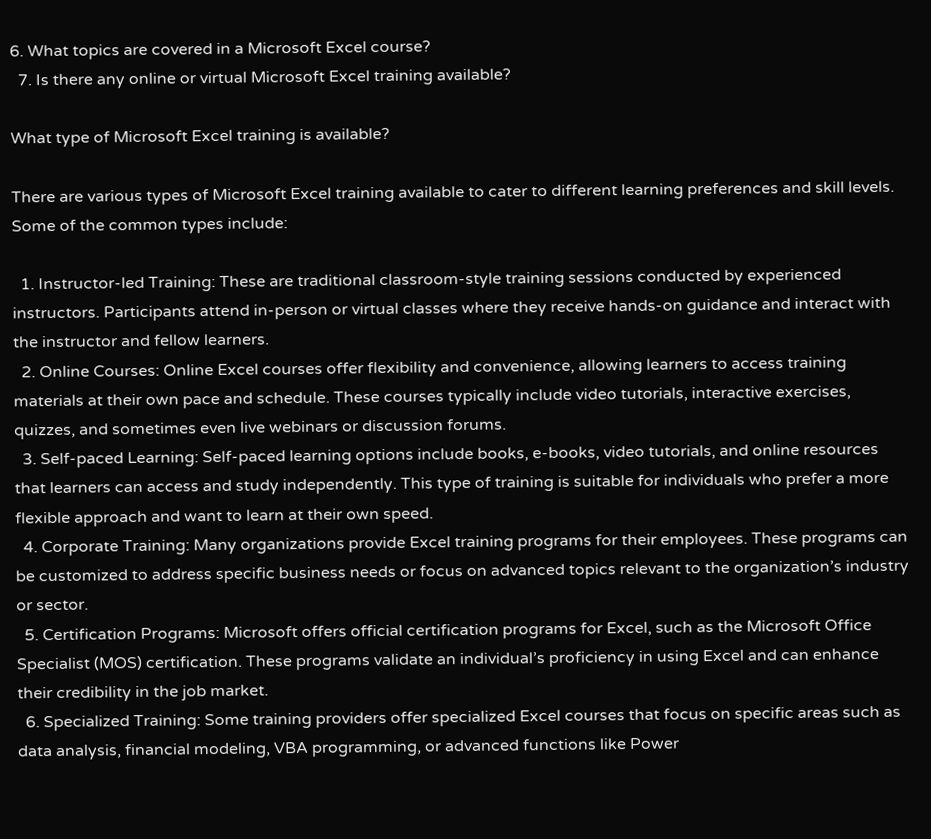6. What topics are covered in a Microsoft Excel course?
  7. Is there any online or virtual Microsoft Excel training available?

What type of Microsoft Excel training is available?

There are various types of Microsoft Excel training available to cater to different learning preferences and skill levels. Some of the common types include:

  1. Instructor-led Training: These are traditional classroom-style training sessions conducted by experienced instructors. Participants attend in-person or virtual classes where they receive hands-on guidance and interact with the instructor and fellow learners.
  2. Online Courses: Online Excel courses offer flexibility and convenience, allowing learners to access training materials at their own pace and schedule. These courses typically include video tutorials, interactive exercises, quizzes, and sometimes even live webinars or discussion forums.
  3. Self-paced Learning: Self-paced learning options include books, e-books, video tutorials, and online resources that learners can access and study independently. This type of training is suitable for individuals who prefer a more flexible approach and want to learn at their own speed.
  4. Corporate Training: Many organizations provide Excel training programs for their employees. These programs can be customized to address specific business needs or focus on advanced topics relevant to the organization’s industry or sector.
  5. Certification Programs: Microsoft offers official certification programs for Excel, such as the Microsoft Office Specialist (MOS) certification. These programs validate an individual’s proficiency in using Excel and can enhance their credibility in the job market.
  6. Specialized Training: Some training providers offer specialized Excel courses that focus on specific areas such as data analysis, financial modeling, VBA programming, or advanced functions like Power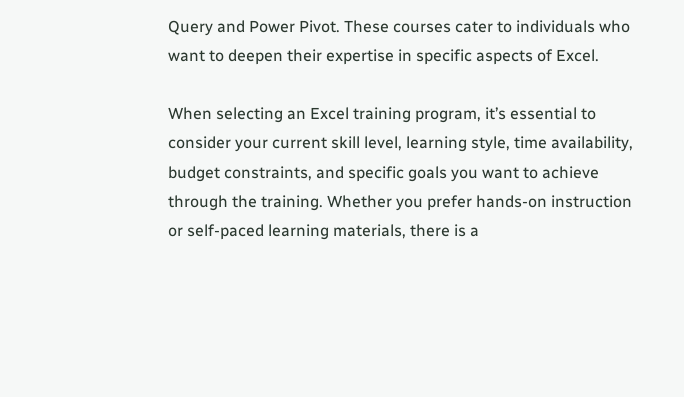Query and Power Pivot. These courses cater to individuals who want to deepen their expertise in specific aspects of Excel.

When selecting an Excel training program, it’s essential to consider your current skill level, learning style, time availability, budget constraints, and specific goals you want to achieve through the training. Whether you prefer hands-on instruction or self-paced learning materials, there is a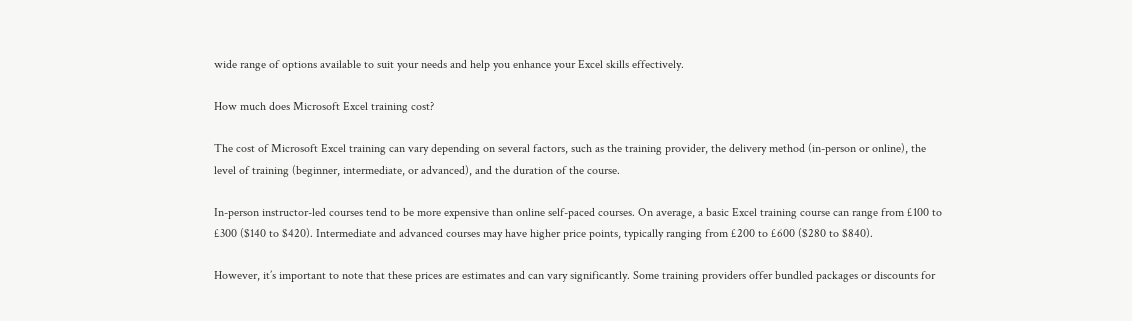wide range of options available to suit your needs and help you enhance your Excel skills effectively.

How much does Microsoft Excel training cost?

The cost of Microsoft Excel training can vary depending on several factors, such as the training provider, the delivery method (in-person or online), the level of training (beginner, intermediate, or advanced), and the duration of the course.

In-person instructor-led courses tend to be more expensive than online self-paced courses. On average, a basic Excel training course can range from £100 to £300 ($140 to $420). Intermediate and advanced courses may have higher price points, typically ranging from £200 to £600 ($280 to $840).

However, it’s important to note that these prices are estimates and can vary significantly. Some training providers offer bundled packages or discounts for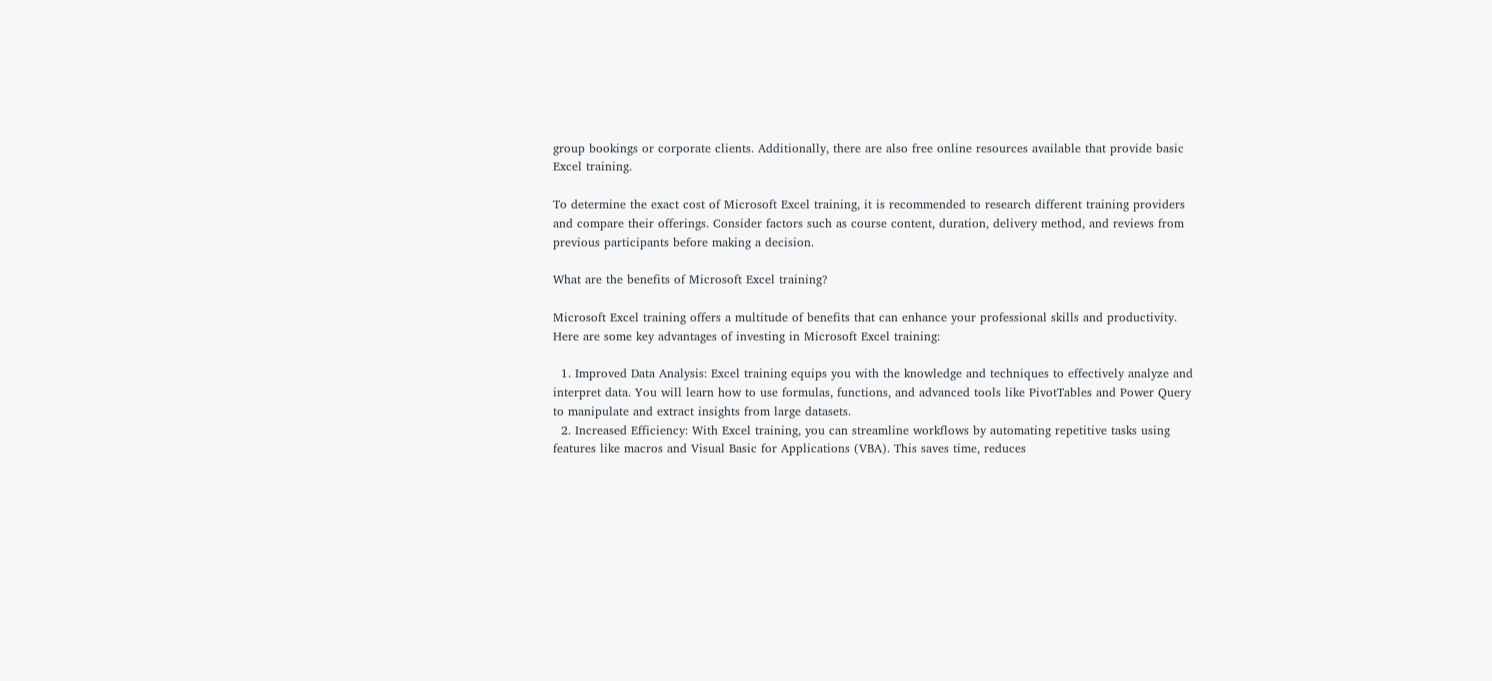group bookings or corporate clients. Additionally, there are also free online resources available that provide basic Excel training.

To determine the exact cost of Microsoft Excel training, it is recommended to research different training providers and compare their offerings. Consider factors such as course content, duration, delivery method, and reviews from previous participants before making a decision.

What are the benefits of Microsoft Excel training?

Microsoft Excel training offers a multitude of benefits that can enhance your professional skills and productivity. Here are some key advantages of investing in Microsoft Excel training:

  1. Improved Data Analysis: Excel training equips you with the knowledge and techniques to effectively analyze and interpret data. You will learn how to use formulas, functions, and advanced tools like PivotTables and Power Query to manipulate and extract insights from large datasets.
  2. Increased Efficiency: With Excel training, you can streamline workflows by automating repetitive tasks using features like macros and Visual Basic for Applications (VBA). This saves time, reduces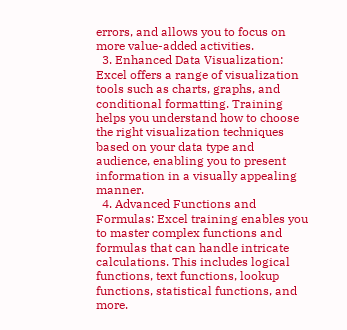errors, and allows you to focus on more value-added activities.
  3. Enhanced Data Visualization: Excel offers a range of visualization tools such as charts, graphs, and conditional formatting. Training helps you understand how to choose the right visualization techniques based on your data type and audience, enabling you to present information in a visually appealing manner.
  4. Advanced Functions and Formulas: Excel training enables you to master complex functions and formulas that can handle intricate calculations. This includes logical functions, text functions, lookup functions, statistical functions, and more.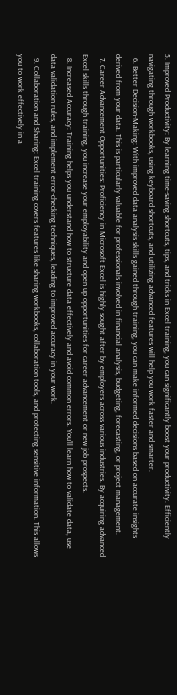5. Improved Productivity: By learning time-saving shortcuts, tips, and tricks in Excel training, you can significantly boost your productivity. Efficiently navigating through workbooks, using keyboard shortcuts, and utilizing advanced features will help you work faster and smarter.
  6. Better Decision-Making: With improved data analysis skills gained through training, you can make informed decisions based on accurate insights derived from your data. This is particularly valuable for professionals involved in financial analysis, budgeting, forecasting, or project management.
  7. Career Advancement Opportunities: Proficiency in Microsoft Excel is highly sought after by employers across various industries. By acquiring advanced Excel skills through training, you increase your employability and open up opportunities for career advancement or new job prospects.
  8. Increased Accuracy: Training helps you understand how to structure data effectively and avoid common errors. You’ll learn how to validate data, use data validation rules, and implement error-checking techniques, leading to improved accuracy in your work.
  9. Collaboration and Sharing: Excel training covers features like sharing workbooks, collaboration tools, and protecting sensitive information. This allows you to work effectively in a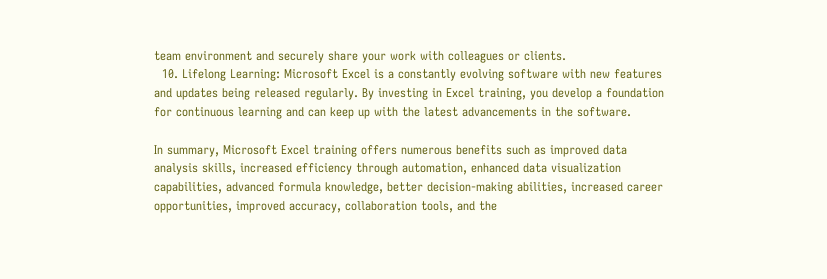team environment and securely share your work with colleagues or clients.
  10. Lifelong Learning: Microsoft Excel is a constantly evolving software with new features and updates being released regularly. By investing in Excel training, you develop a foundation for continuous learning and can keep up with the latest advancements in the software.

In summary, Microsoft Excel training offers numerous benefits such as improved data analysis skills, increased efficiency through automation, enhanced data visualization capabilities, advanced formula knowledge, better decision-making abilities, increased career opportunities, improved accuracy, collaboration tools, and the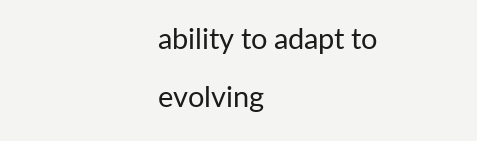ability to adapt to evolving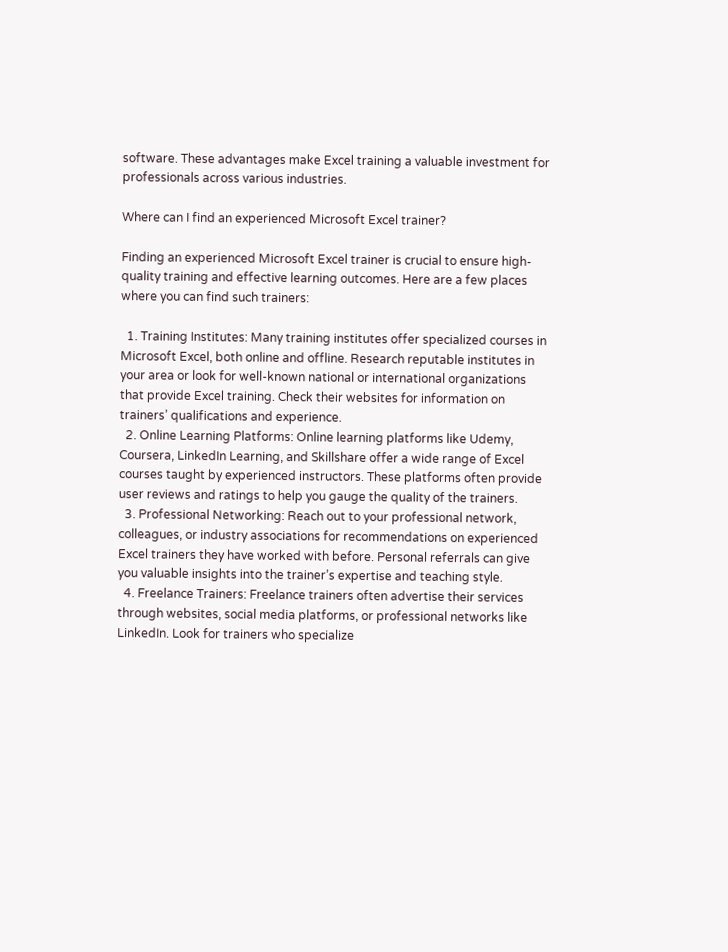software. These advantages make Excel training a valuable investment for professionals across various industries.

Where can I find an experienced Microsoft Excel trainer?

Finding an experienced Microsoft Excel trainer is crucial to ensure high-quality training and effective learning outcomes. Here are a few places where you can find such trainers:

  1. Training Institutes: Many training institutes offer specialized courses in Microsoft Excel, both online and offline. Research reputable institutes in your area or look for well-known national or international organizations that provide Excel training. Check their websites for information on trainers’ qualifications and experience.
  2. Online Learning Platforms: Online learning platforms like Udemy, Coursera, LinkedIn Learning, and Skillshare offer a wide range of Excel courses taught by experienced instructors. These platforms often provide user reviews and ratings to help you gauge the quality of the trainers.
  3. Professional Networking: Reach out to your professional network, colleagues, or industry associations for recommendations on experienced Excel trainers they have worked with before. Personal referrals can give you valuable insights into the trainer’s expertise and teaching style.
  4. Freelance Trainers: Freelance trainers often advertise their services through websites, social media platforms, or professional networks like LinkedIn. Look for trainers who specialize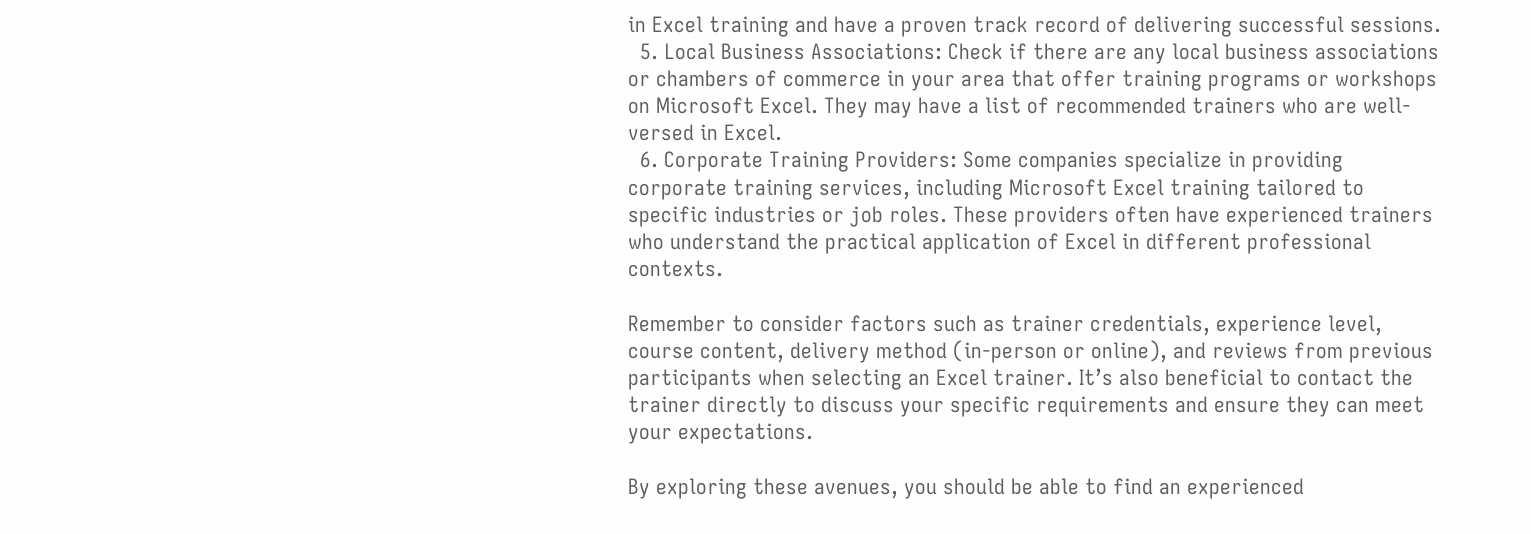in Excel training and have a proven track record of delivering successful sessions.
  5. Local Business Associations: Check if there are any local business associations or chambers of commerce in your area that offer training programs or workshops on Microsoft Excel. They may have a list of recommended trainers who are well-versed in Excel.
  6. Corporate Training Providers: Some companies specialize in providing corporate training services, including Microsoft Excel training tailored to specific industries or job roles. These providers often have experienced trainers who understand the practical application of Excel in different professional contexts.

Remember to consider factors such as trainer credentials, experience level, course content, delivery method (in-person or online), and reviews from previous participants when selecting an Excel trainer. It’s also beneficial to contact the trainer directly to discuss your specific requirements and ensure they can meet your expectations.

By exploring these avenues, you should be able to find an experienced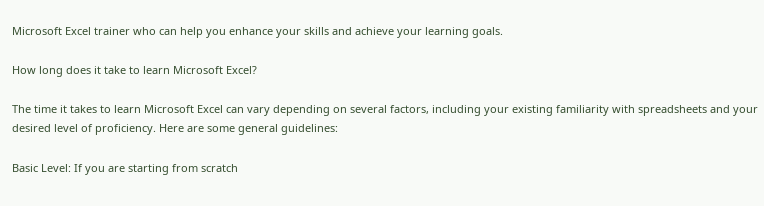Microsoft Excel trainer who can help you enhance your skills and achieve your learning goals.

How long does it take to learn Microsoft Excel?

The time it takes to learn Microsoft Excel can vary depending on several factors, including your existing familiarity with spreadsheets and your desired level of proficiency. Here are some general guidelines:

Basic Level: If you are starting from scratch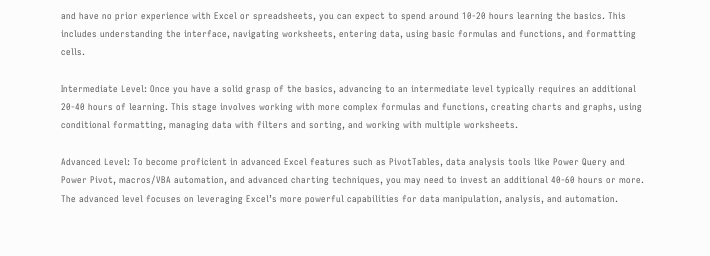and have no prior experience with Excel or spreadsheets, you can expect to spend around 10-20 hours learning the basics. This includes understanding the interface, navigating worksheets, entering data, using basic formulas and functions, and formatting cells.

Intermediate Level: Once you have a solid grasp of the basics, advancing to an intermediate level typically requires an additional 20-40 hours of learning. This stage involves working with more complex formulas and functions, creating charts and graphs, using conditional formatting, managing data with filters and sorting, and working with multiple worksheets.

Advanced Level: To become proficient in advanced Excel features such as PivotTables, data analysis tools like Power Query and Power Pivot, macros/VBA automation, and advanced charting techniques, you may need to invest an additional 40-60 hours or more. The advanced level focuses on leveraging Excel’s more powerful capabilities for data manipulation, analysis, and automation.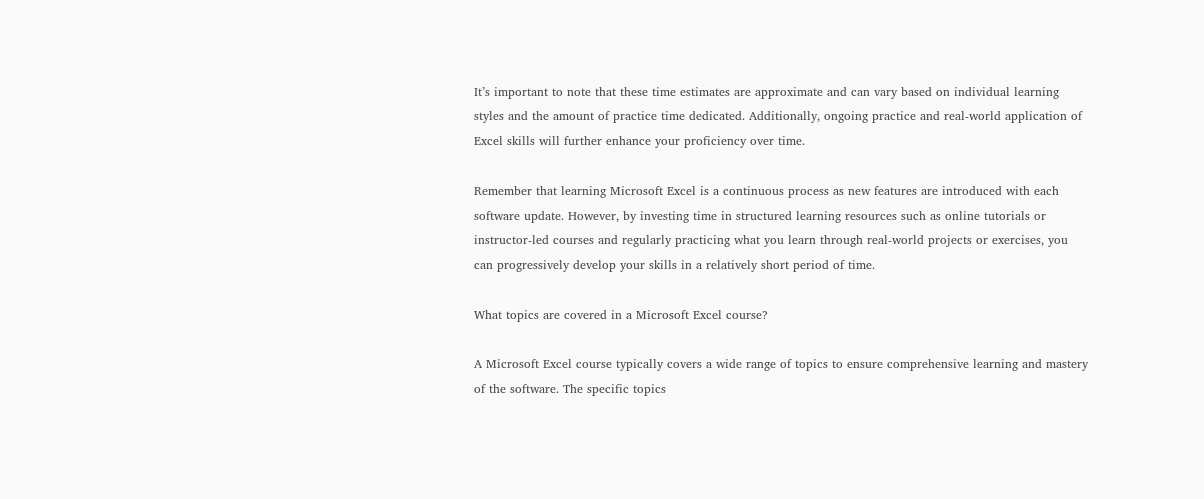It’s important to note that these time estimates are approximate and can vary based on individual learning styles and the amount of practice time dedicated. Additionally, ongoing practice and real-world application of Excel skills will further enhance your proficiency over time.

Remember that learning Microsoft Excel is a continuous process as new features are introduced with each software update. However, by investing time in structured learning resources such as online tutorials or instructor-led courses and regularly practicing what you learn through real-world projects or exercises, you can progressively develop your skills in a relatively short period of time.

What topics are covered in a Microsoft Excel course?

A Microsoft Excel course typically covers a wide range of topics to ensure comprehensive learning and mastery of the software. The specific topics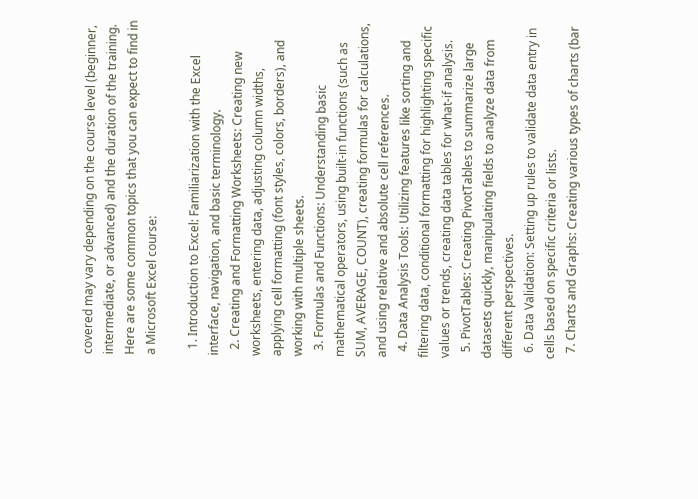covered may vary depending on the course level (beginner, intermediate, or advanced) and the duration of the training. Here are some common topics that you can expect to find in a Microsoft Excel course:

  1. Introduction to Excel: Familiarization with the Excel interface, navigation, and basic terminology.
  2. Creating and Formatting Worksheets: Creating new worksheets, entering data, adjusting column widths, applying cell formatting (font styles, colors, borders), and working with multiple sheets.
  3. Formulas and Functions: Understanding basic mathematical operators, using built-in functions (such as SUM, AVERAGE, COUNT), creating formulas for calculations, and using relative and absolute cell references.
  4. Data Analysis Tools: Utilizing features like sorting and filtering data, conditional formatting for highlighting specific values or trends, creating data tables for what-if analysis.
  5. PivotTables: Creating PivotTables to summarize large datasets quickly, manipulating fields to analyze data from different perspectives.
  6. Data Validation: Setting up rules to validate data entry in cells based on specific criteria or lists.
  7. Charts and Graphs: Creating various types of charts (bar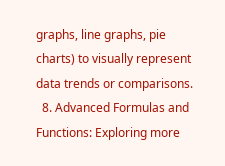graphs, line graphs, pie charts) to visually represent data trends or comparisons.
  8. Advanced Formulas and Functions: Exploring more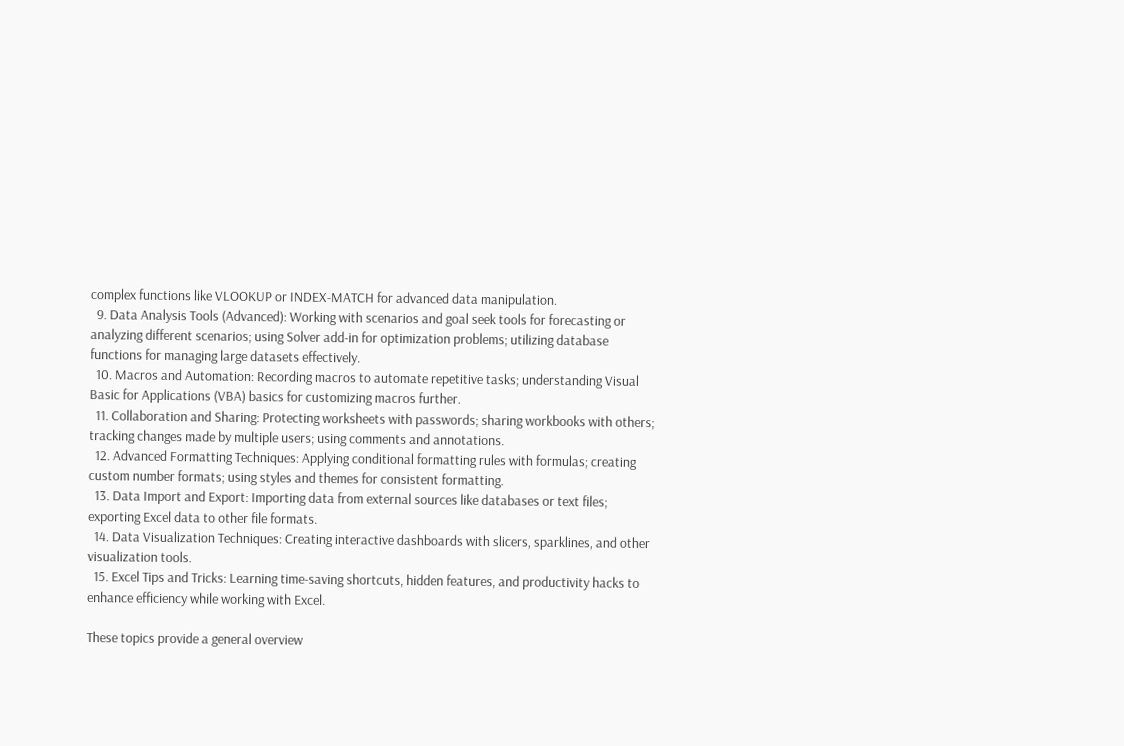complex functions like VLOOKUP or INDEX-MATCH for advanced data manipulation.
  9. Data Analysis Tools (Advanced): Working with scenarios and goal seek tools for forecasting or analyzing different scenarios; using Solver add-in for optimization problems; utilizing database functions for managing large datasets effectively.
  10. Macros and Automation: Recording macros to automate repetitive tasks; understanding Visual Basic for Applications (VBA) basics for customizing macros further.
  11. Collaboration and Sharing: Protecting worksheets with passwords; sharing workbooks with others; tracking changes made by multiple users; using comments and annotations.
  12. Advanced Formatting Techniques: Applying conditional formatting rules with formulas; creating custom number formats; using styles and themes for consistent formatting.
  13. Data Import and Export: Importing data from external sources like databases or text files; exporting Excel data to other file formats.
  14. Data Visualization Techniques: Creating interactive dashboards with slicers, sparklines, and other visualization tools.
  15. Excel Tips and Tricks: Learning time-saving shortcuts, hidden features, and productivity hacks to enhance efficiency while working with Excel.

These topics provide a general overview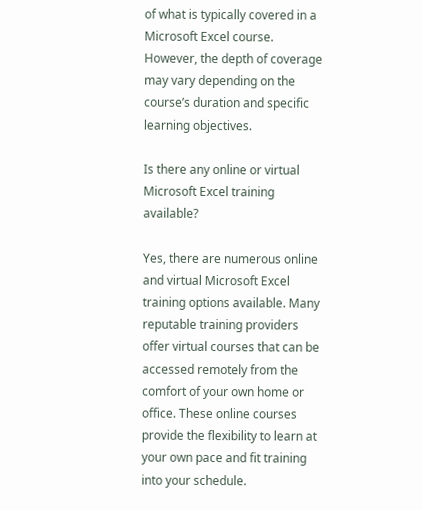of what is typically covered in a Microsoft Excel course. However, the depth of coverage may vary depending on the course’s duration and specific learning objectives.

Is there any online or virtual Microsoft Excel training available?

Yes, there are numerous online and virtual Microsoft Excel training options available. Many reputable training providers offer virtual courses that can be accessed remotely from the comfort of your own home or office. These online courses provide the flexibility to learn at your own pace and fit training into your schedule.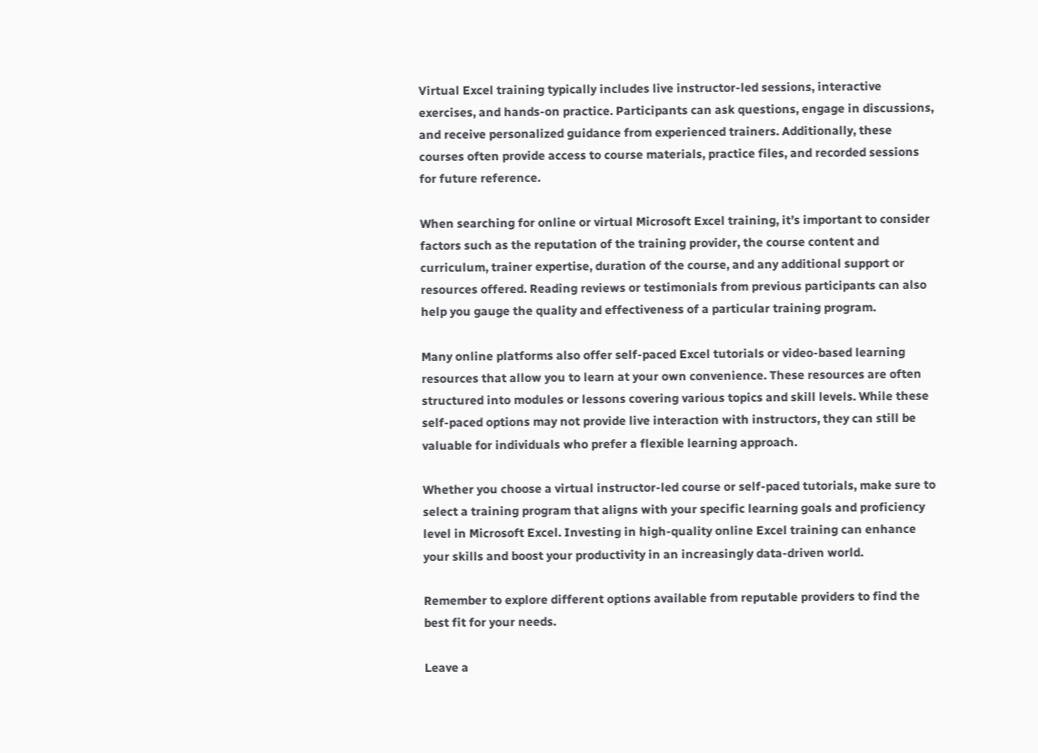Virtual Excel training typically includes live instructor-led sessions, interactive exercises, and hands-on practice. Participants can ask questions, engage in discussions, and receive personalized guidance from experienced trainers. Additionally, these courses often provide access to course materials, practice files, and recorded sessions for future reference.

When searching for online or virtual Microsoft Excel training, it’s important to consider factors such as the reputation of the training provider, the course content and curriculum, trainer expertise, duration of the course, and any additional support or resources offered. Reading reviews or testimonials from previous participants can also help you gauge the quality and effectiveness of a particular training program.

Many online platforms also offer self-paced Excel tutorials or video-based learning resources that allow you to learn at your own convenience. These resources are often structured into modules or lessons covering various topics and skill levels. While these self-paced options may not provide live interaction with instructors, they can still be valuable for individuals who prefer a flexible learning approach.

Whether you choose a virtual instructor-led course or self-paced tutorials, make sure to select a training program that aligns with your specific learning goals and proficiency level in Microsoft Excel. Investing in high-quality online Excel training can enhance your skills and boost your productivity in an increasingly data-driven world.

Remember to explore different options available from reputable providers to find the best fit for your needs.

Leave a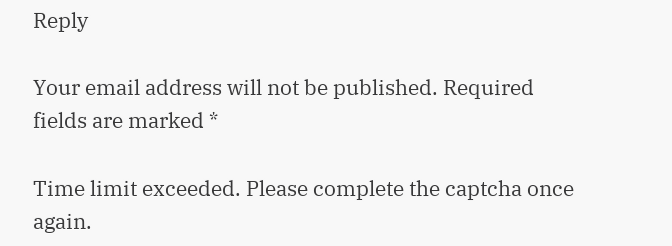Reply

Your email address will not be published. Required fields are marked *

Time limit exceeded. Please complete the captcha once again.